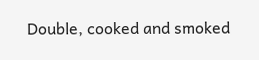Double, cooked and smoked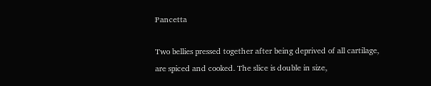Pancetta

Two bellies pressed together after being deprived of all cartilage, are spiced and cooked. The slice is double in size,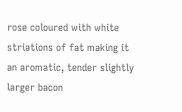rose coloured with white striations of fat making it an aromatic, tender slightly larger bacon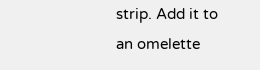strip. Add it to an omelette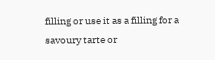filling or use it as a filling for a savoury tarte or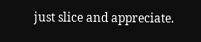just slice and appreciate.